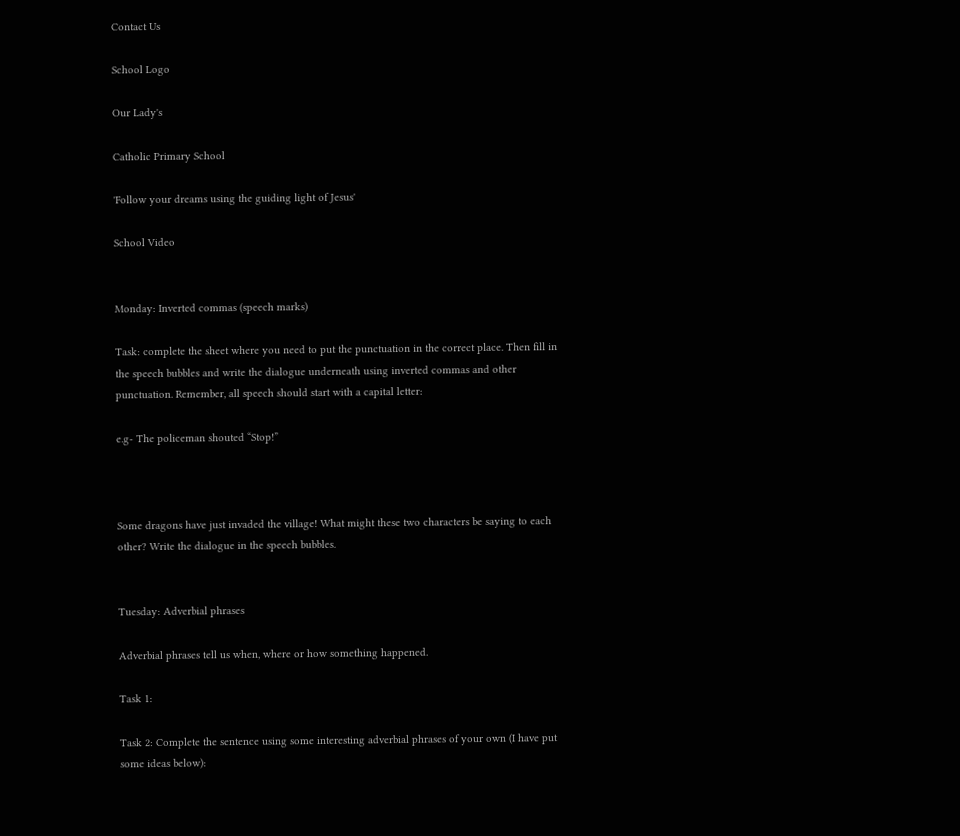Contact Us

School Logo

Our Lady's

Catholic Primary School

'Follow your dreams using the guiding light of Jesus'

School Video


Monday: Inverted commas (speech marks)

Task: complete the sheet where you need to put the punctuation in the correct place. Then fill in the speech bubbles and write the dialogue underneath using inverted commas and other punctuation. Remember, all speech should start with a capital letter:

e.g- The policeman shouted “Stop!”



Some dragons have just invaded the village! What might these two characters be saying to each other? Write the dialogue in the speech bubbles.


Tuesday: Adverbial phrases

Adverbial phrases tell us when, where or how something happened.

Task 1:

Task 2: Complete the sentence using some interesting adverbial phrases of your own (I have put some ideas below):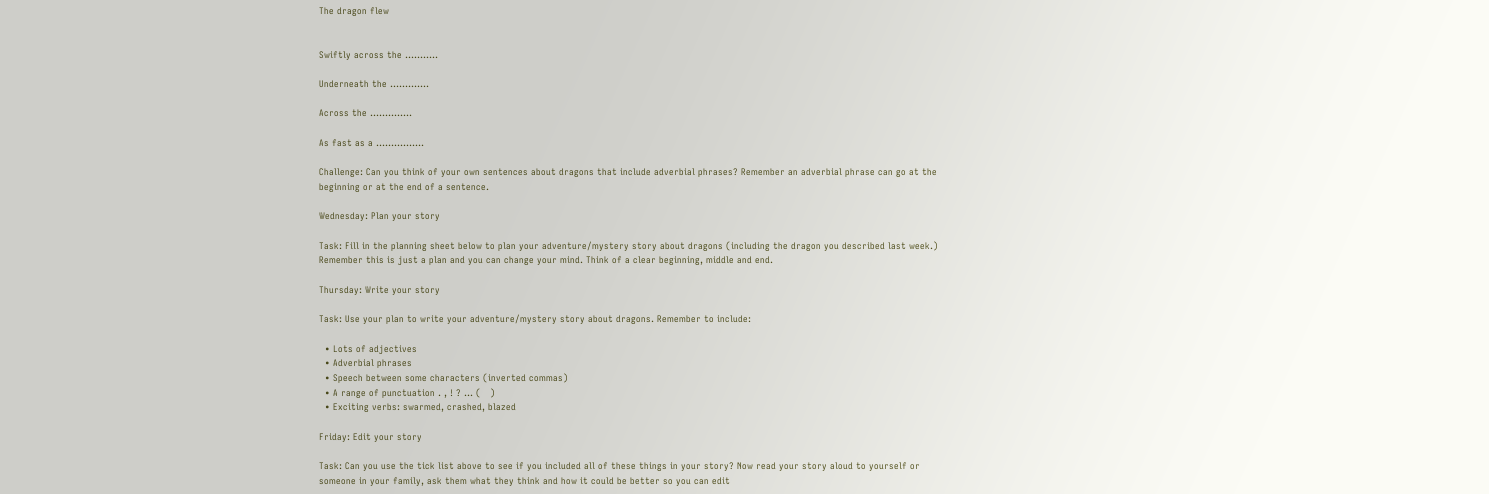The dragon flew


Swiftly across the ………..

Underneath the ………….

Across the …………..

As fast as a …………….

Challenge: Can you think of your own sentences about dragons that include adverbial phrases? Remember an adverbial phrase can go at the beginning or at the end of a sentence.

Wednesday: Plan your story

Task: Fill in the planning sheet below to plan your adventure/mystery story about dragons (including the dragon you described last week.) Remember this is just a plan and you can change your mind. Think of a clear beginning, middle and end.

Thursday: Write your story

Task: Use your plan to write your adventure/mystery story about dragons. Remember to include:

  • Lots of adjectives
  • Adverbial phrases
  • Speech between some characters (inverted commas)
  • A range of punctuation . , ! ? … (   )
  • Exciting verbs: swarmed, crashed, blazed

Friday: Edit your story

Task: Can you use the tick list above to see if you included all of these things in your story? Now read your story aloud to yourself or someone in your family, ask them what they think and how it could be better so you can edit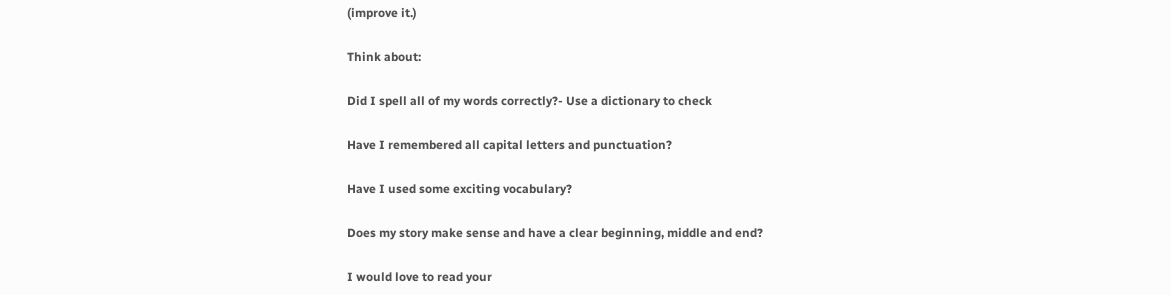(improve it.)

Think about:

Did I spell all of my words correctly?- Use a dictionary to check

Have I remembered all capital letters and punctuation?

Have I used some exciting vocabulary?

Does my story make sense and have a clear beginning, middle and end?

I would love to read your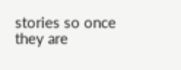stories so once they are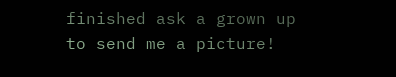finished ask a grown up to send me a picture!